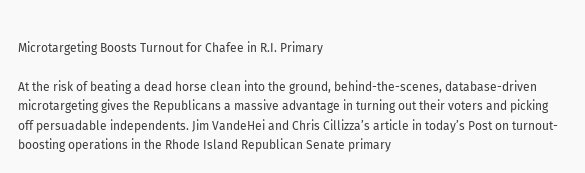Microtargeting Boosts Turnout for Chafee in R.I. Primary

At the risk of beating a dead horse clean into the ground, behind-the-scenes, database-driven microtargeting gives the Republicans a massive advantage in turning out their voters and picking off persuadable independents. Jim VandeHei and Chris Cillizza’s article in today’s Post on turnout-boosting operations in the Rhode Island Republican Senate primary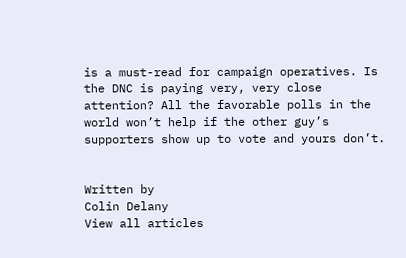is a must-read for campaign operatives. Is the DNC is paying very, very close attention? All the favorable polls in the world won’t help if the other guy’s supporters show up to vote and yours don’t.


Written by
Colin Delany
View all articles